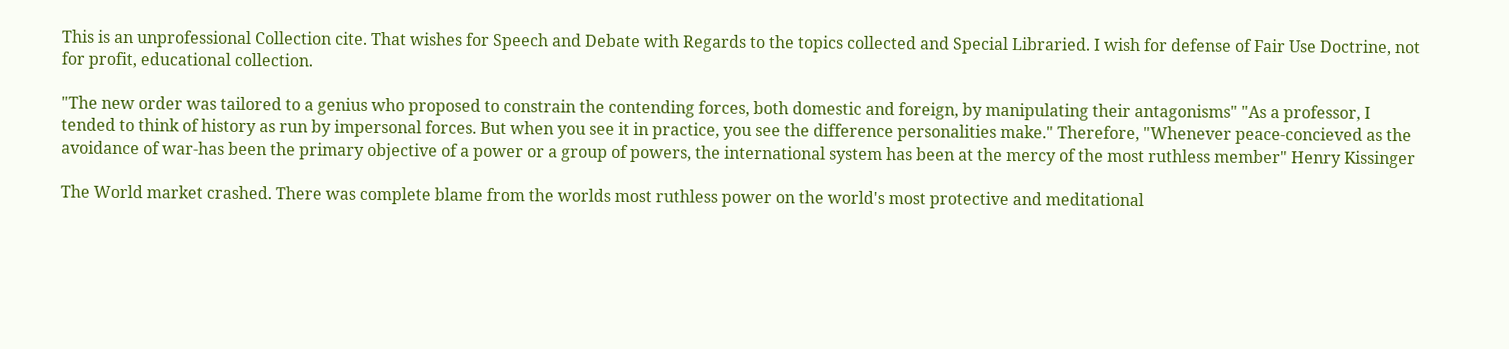This is an unprofessional Collection cite. That wishes for Speech and Debate with Regards to the topics collected and Special Libraried. I wish for defense of Fair Use Doctrine, not for profit, educational collection.

"The new order was tailored to a genius who proposed to constrain the contending forces, both domestic and foreign, by manipulating their antagonisms" "As a professor, I tended to think of history as run by impersonal forces. But when you see it in practice, you see the difference personalities make." Therefore, "Whenever peace-concieved as the avoidance of war-has been the primary objective of a power or a group of powers, the international system has been at the mercy of the most ruthless member" Henry Kissinger

The World market crashed. There was complete blame from the worlds most ruthless power on the world's most protective and meditational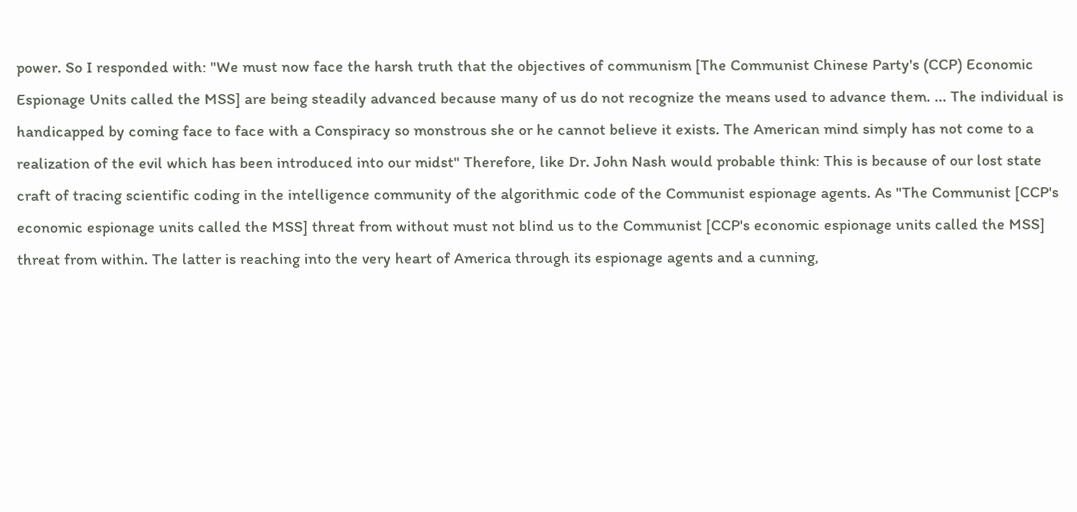power. So I responded with: "We must now face the harsh truth that the objectives of communism [The Communist Chinese Party's (CCP) Economic Espionage Units called the MSS] are being steadily advanced because many of us do not recognize the means used to advance them. ... The individual is handicapped by coming face to face with a Conspiracy so monstrous she or he cannot believe it exists. The American mind simply has not come to a realization of the evil which has been introduced into our midst" Therefore, like Dr. John Nash would probable think: This is because of our lost state craft of tracing scientific coding in the intelligence community of the algorithmic code of the Communist espionage agents. As "The Communist [CCP's economic espionage units called the MSS] threat from without must not blind us to the Communist [CCP's economic espionage units called the MSS] threat from within. The latter is reaching into the very heart of America through its espionage agents and a cunning,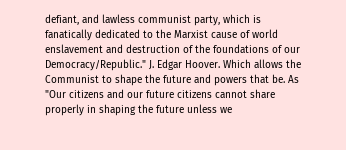defiant, and lawless communist party, which is fanatically dedicated to the Marxist cause of world enslavement and destruction of the foundations of our Democracy/Republic." J. Edgar Hoover. Which allows the Communist to shape the future and powers that be. As "Our citizens and our future citizens cannot share properly in shaping the future unless we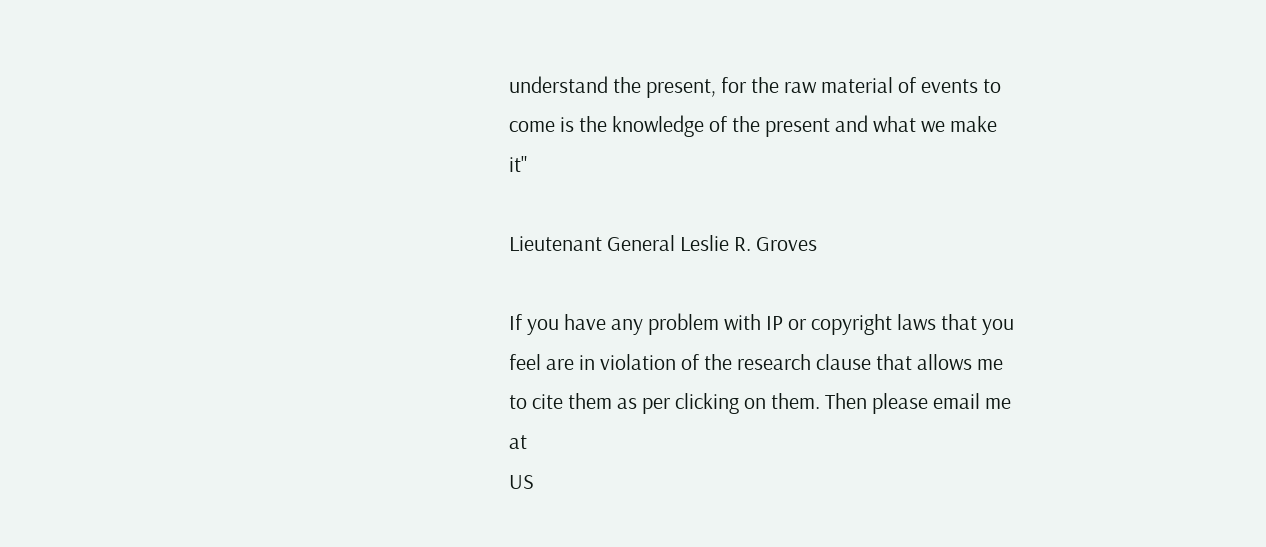understand the present, for the raw material of events to come is the knowledge of the present and what we make it"

Lieutenant General Leslie R. Groves

If you have any problem with IP or copyright laws that you feel are in violation of the research clause that allows me to cite them as per clicking on them. Then please email me at
US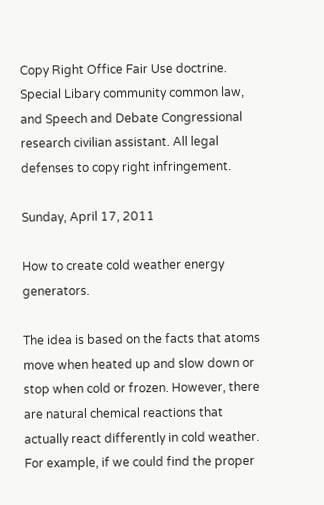Copy Right Office Fair Use doctrine. Special Libary community common law, and Speech and Debate Congressional research civilian assistant. All legal defenses to copy right infringement.

Sunday, April 17, 2011

How to create cold weather energy generators.

The idea is based on the facts that atoms move when heated up and slow down or stop when cold or frozen. However, there are natural chemical reactions that actually react differently in cold weather. For example, if we could find the proper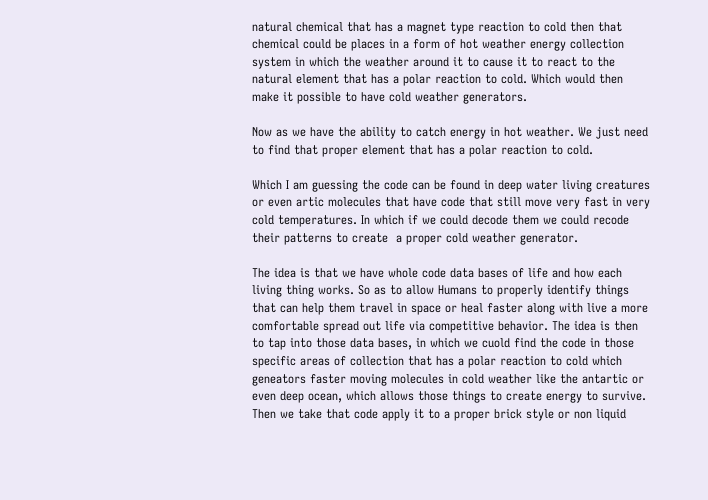natural chemical that has a magnet type reaction to cold then that chemical could be places in a form of hot weather energy collection system in which the weather around it to cause it to react to the natural element that has a polar reaction to cold. Which would then make it possible to have cold weather generators.

Now as we have the ability to catch energy in hot weather. We just need to find that proper element that has a polar reaction to cold.

Which I am guessing the code can be found in deep water living creatures or even artic molecules that have code that still move very fast in very cold temperatures. In which if we could decode them we could recode their patterns to create  a proper cold weather generator.

The idea is that we have whole code data bases of life and how each living thing works. So as to allow Humans to properly identify things that can help them travel in space or heal faster along with live a more comfortable spread out life via competitive behavior. The idea is then to tap into those data bases, in which we cuold find the code in those specific areas of collection that has a polar reaction to cold which geneators faster moving molecules in cold weather like the antartic or even deep ocean, which allows those things to create energy to survive. Then we take that code apply it to a proper brick style or non liquid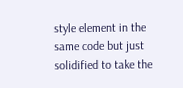style element in the same code but just solidified to take the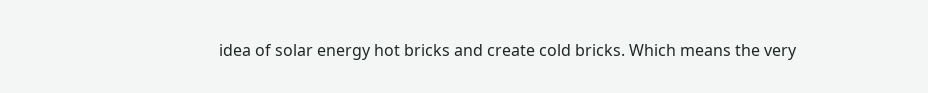idea of solar energy hot bricks and create cold bricks. Which means the very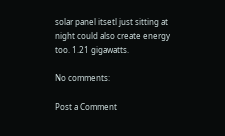solar panel itsetl just sitting at night could also create energy too. 1.21 gigawatts.

No comments:

Post a Comment